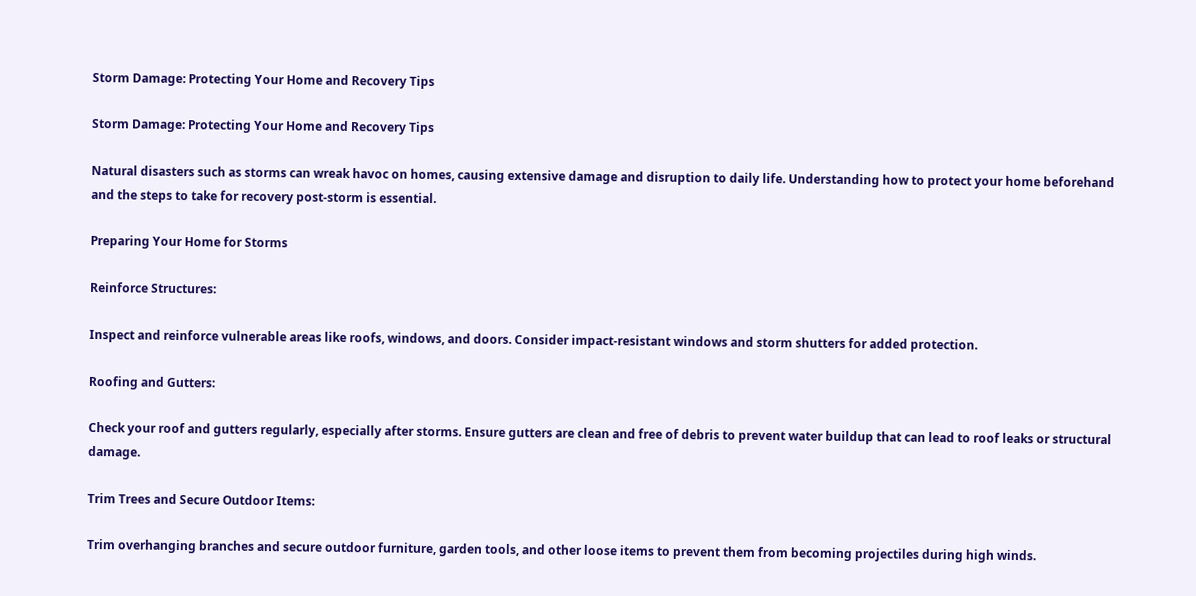Storm Damage: Protecting Your Home and Recovery Tips

Storm Damage: Protecting Your Home and Recovery Tips

Natural disasters such as storms can wreak havoc on homes, causing extensive damage and disruption to daily life. Understanding how to protect your home beforehand and the steps to take for recovery post-storm is essential.

Preparing Your Home for Storms

Reinforce Structures:

Inspect and reinforce vulnerable areas like roofs, windows, and doors. Consider impact-resistant windows and storm shutters for added protection.

Roofing and Gutters:

Check your roof and gutters regularly, especially after storms. Ensure gutters are clean and free of debris to prevent water buildup that can lead to roof leaks or structural damage.

Trim Trees and Secure Outdoor Items:

Trim overhanging branches and secure outdoor furniture, garden tools, and other loose items to prevent them from becoming projectiles during high winds.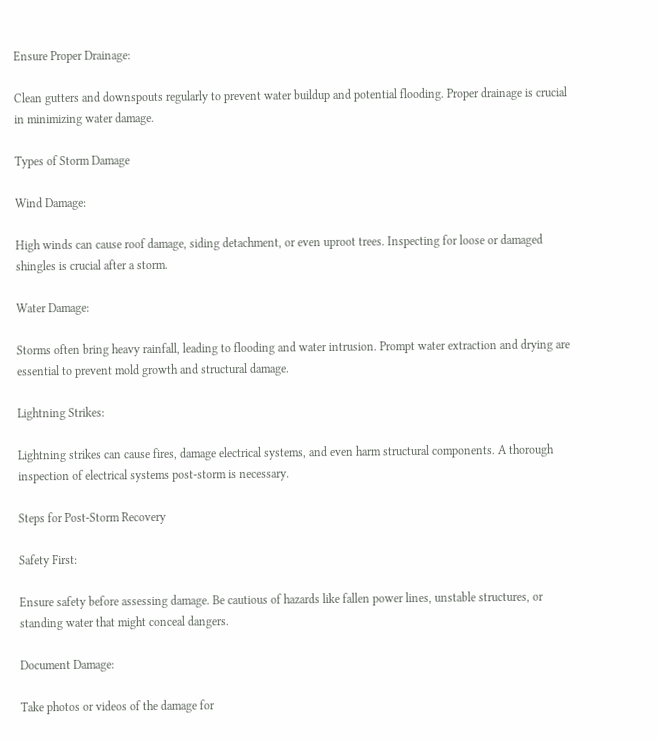Ensure Proper Drainage:

Clean gutters and downspouts regularly to prevent water buildup and potential flooding. Proper drainage is crucial in minimizing water damage.

Types of Storm Damage

Wind Damage:

High winds can cause roof damage, siding detachment, or even uproot trees. Inspecting for loose or damaged shingles is crucial after a storm.

Water Damage:

Storms often bring heavy rainfall, leading to flooding and water intrusion. Prompt water extraction and drying are essential to prevent mold growth and structural damage.

Lightning Strikes:

Lightning strikes can cause fires, damage electrical systems, and even harm structural components. A thorough inspection of electrical systems post-storm is necessary.

Steps for Post-Storm Recovery

Safety First:

Ensure safety before assessing damage. Be cautious of hazards like fallen power lines, unstable structures, or standing water that might conceal dangers.

Document Damage:

Take photos or videos of the damage for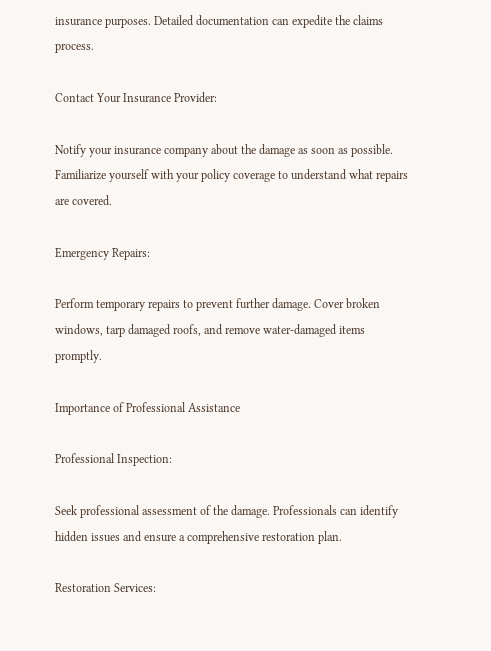insurance purposes. Detailed documentation can expedite the claims process.

Contact Your Insurance Provider:

Notify your insurance company about the damage as soon as possible. Familiarize yourself with your policy coverage to understand what repairs are covered.

Emergency Repairs:

Perform temporary repairs to prevent further damage. Cover broken windows, tarp damaged roofs, and remove water-damaged items promptly.

Importance of Professional Assistance

Professional Inspection:

Seek professional assessment of the damage. Professionals can identify hidden issues and ensure a comprehensive restoration plan.

Restoration Services: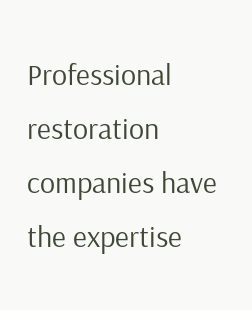Professional restoration companies have the expertise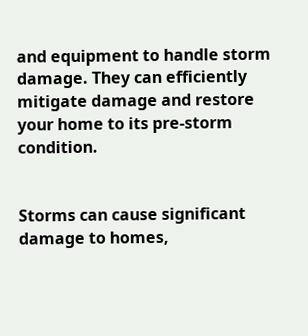and equipment to handle storm damage. They can efficiently mitigate damage and restore your home to its pre-storm condition.


Storms can cause significant damage to homes,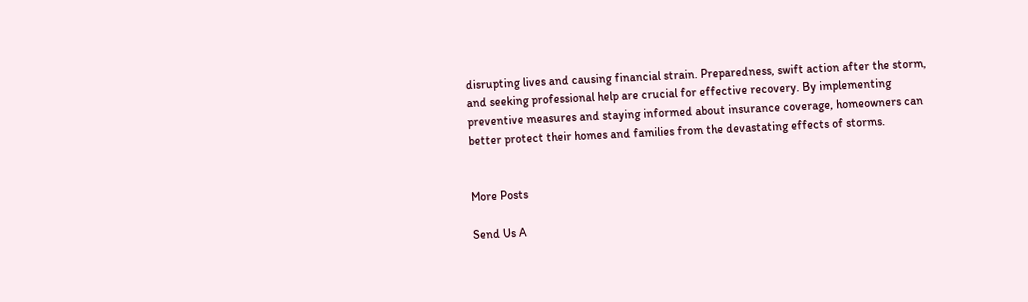disrupting lives and causing financial strain. Preparedness, swift action after the storm, and seeking professional help are crucial for effective recovery. By implementing preventive measures and staying informed about insurance coverage, homeowners can better protect their homes and families from the devastating effects of storms.


More Posts

Send Us A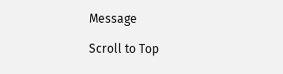Message

Scroll to Top